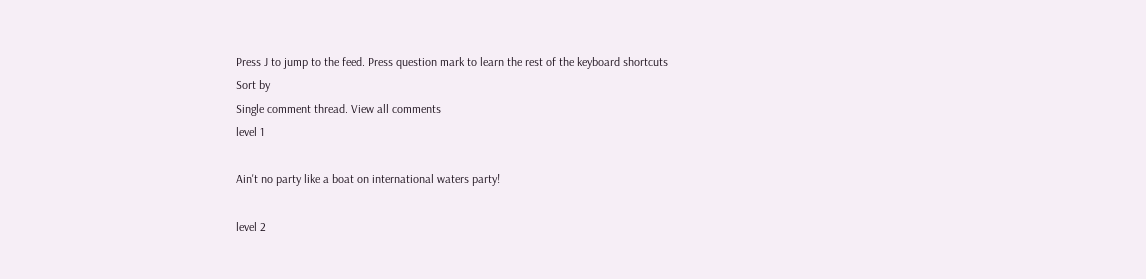Press J to jump to the feed. Press question mark to learn the rest of the keyboard shortcuts
Sort by
Single comment thread. View all comments
level 1

Ain't no party like a boat on international waters party!

level 2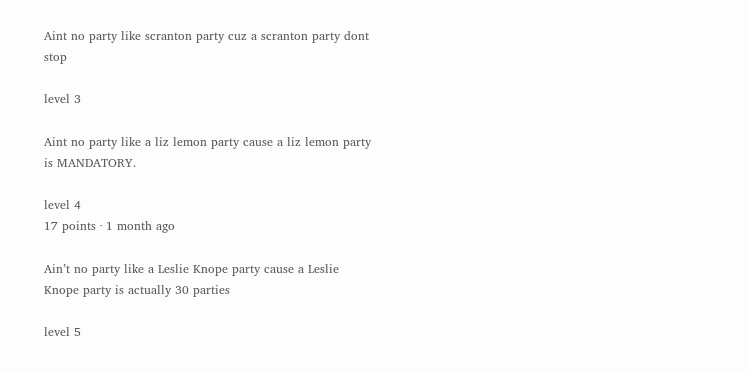Aint no party like scranton party cuz a scranton party dont stop

level 3

Aint no party like a liz lemon party cause a liz lemon party is MANDATORY.

level 4
17 points · 1 month ago

Ain’t no party like a Leslie Knope party cause a Leslie Knope party is actually 30 parties

level 5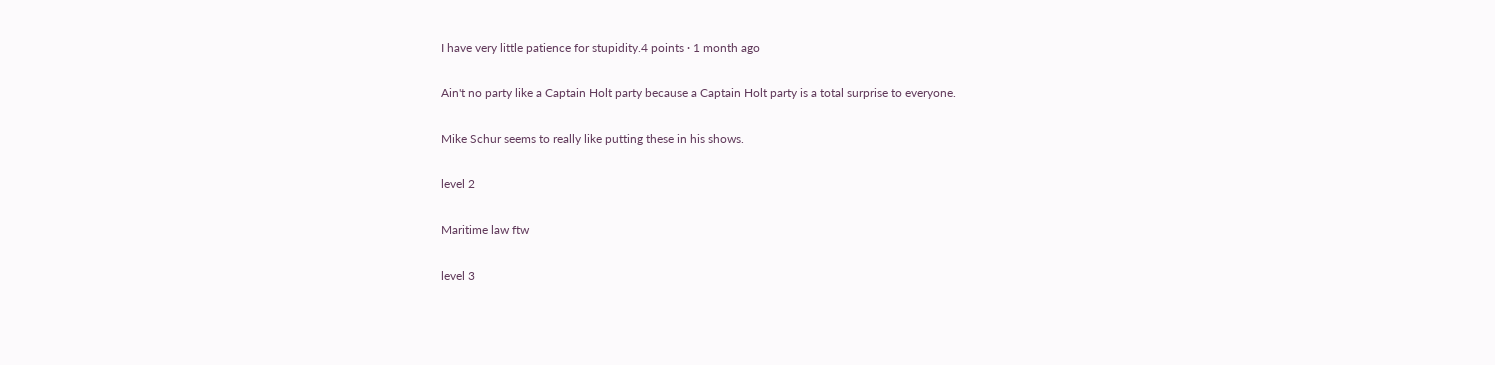I have very little patience for stupidity.4 points · 1 month ago

Ain't no party like a Captain Holt party because a Captain Holt party is a total surprise to everyone.

Mike Schur seems to really like putting these in his shows.

level 2

Maritime law ftw

level 3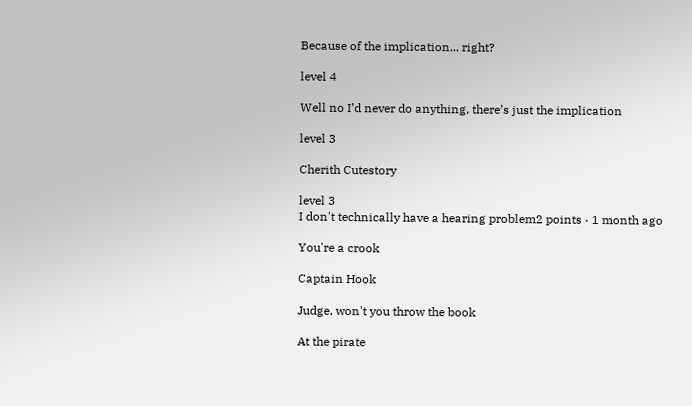Because of the implication... right?

level 4

Well no I’d never do anything, there’s just the implication

level 3

Cherith Cutestory

level 3
I don't technically have a hearing problem2 points · 1 month ago

You're a crook

Captain Hook

Judge, won't you throw the book

At the pirate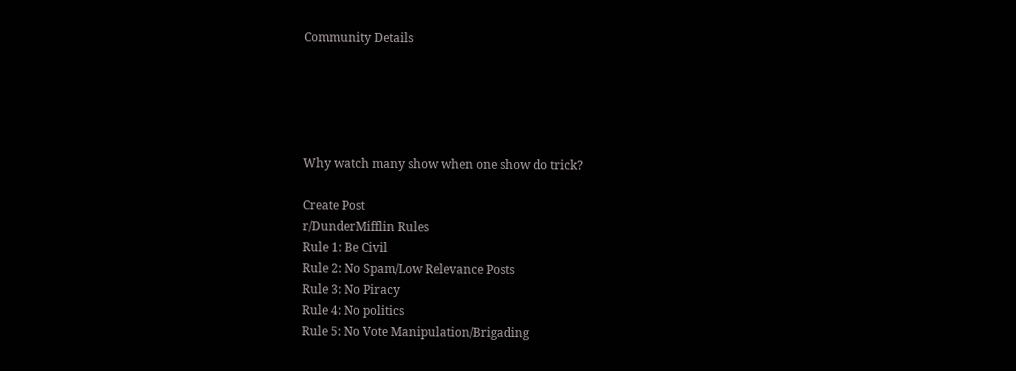Community Details





Why watch many show when one show do trick?

Create Post
r/DunderMifflin Rules
Rule 1: Be Civil
Rule 2: No Spam/Low Relevance Posts
Rule 3: No Piracy
Rule 4: No politics
Rule 5: No Vote Manipulation/Brigading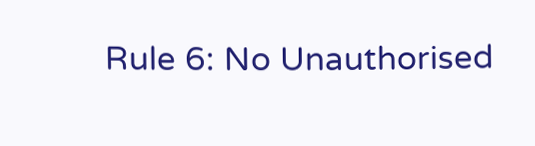Rule 6: No Unauthorised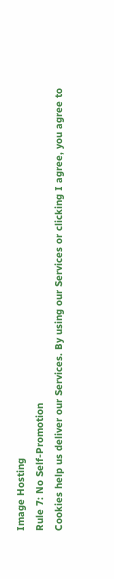Image Hosting
Rule 7: No Self-Promotion
Cookies help us deliver our Services. By using our Services or clicking I agree, you agree to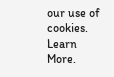our use of cookies. Learn More.